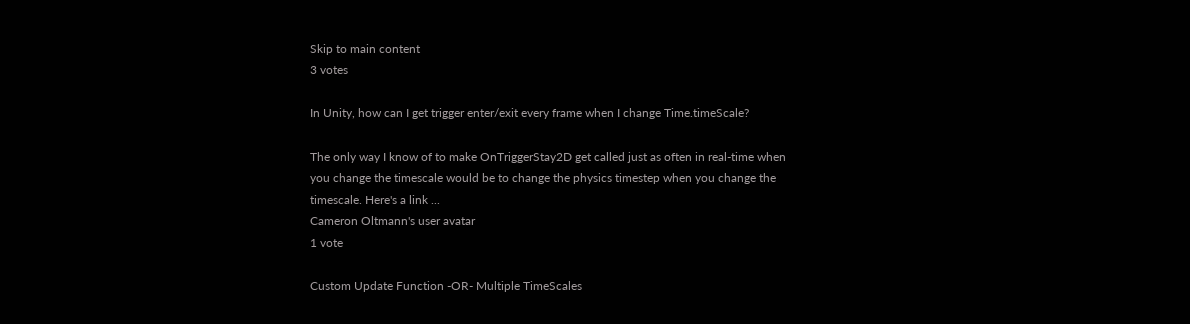Skip to main content
3 votes

In Unity, how can I get trigger enter/exit every frame when I change Time.timeScale?

The only way I know of to make OnTriggerStay2D get called just as often in real-time when you change the timescale would be to change the physics timestep when you change the timescale. Here's a link ...
Cameron Oltmann's user avatar
1 vote

Custom Update Function -OR- Multiple TimeScales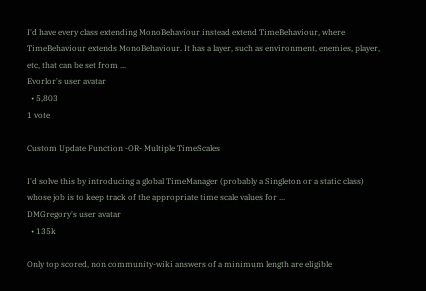I'd have every class extending MonoBehaviour instead extend TimeBehaviour, where TimeBehaviour extends MonoBehaviour. It has a layer, such as environment, enemies, player, etc, that can be set from ...
Evorlor's user avatar
  • 5,803
1 vote

Custom Update Function -OR- Multiple TimeScales

I'd solve this by introducing a global TimeManager (probably a Singleton or a static class) whose job is to keep track of the appropriate time scale values for ...
DMGregory's user avatar
  • 135k

Only top scored, non community-wiki answers of a minimum length are eligible